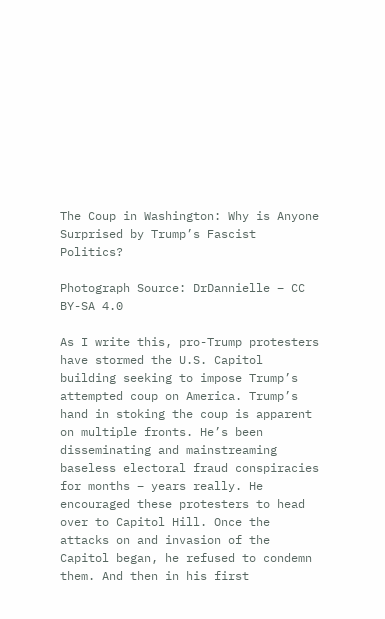The Coup in Washington: Why is Anyone Surprised by Trump’s Fascist Politics?

Photograph Source: DrDannielle – CC BY-SA 4.0

As I write this, pro-Trump protesters have stormed the U.S. Capitol building seeking to impose Trump’s attempted coup on America. Trump’s hand in stoking the coup is apparent on multiple fronts. He’s been disseminating and mainstreaming baseless electoral fraud conspiracies for months – years really. He encouraged these protesters to head over to Capitol Hill. Once the attacks on and invasion of the Capitol began, he refused to condemn them. And then in his first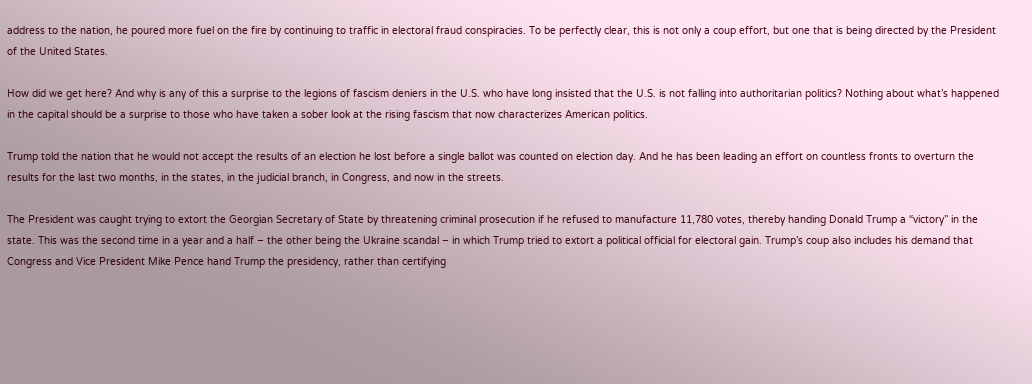address to the nation, he poured more fuel on the fire by continuing to traffic in electoral fraud conspiracies. To be perfectly clear, this is not only a coup effort, but one that is being directed by the President of the United States.

How did we get here? And why is any of this a surprise to the legions of fascism deniers in the U.S. who have long insisted that the U.S. is not falling into authoritarian politics? Nothing about what’s happened in the capital should be a surprise to those who have taken a sober look at the rising fascism that now characterizes American politics.

Trump told the nation that he would not accept the results of an election he lost before a single ballot was counted on election day. And he has been leading an effort on countless fronts to overturn the results for the last two months, in the states, in the judicial branch, in Congress, and now in the streets.

The President was caught trying to extort the Georgian Secretary of State by threatening criminal prosecution if he refused to manufacture 11,780 votes, thereby handing Donald Trump a “victory” in the state. This was the second time in a year and a half – the other being the Ukraine scandal – in which Trump tried to extort a political official for electoral gain. Trump’s coup also includes his demand that Congress and Vice President Mike Pence hand Trump the presidency, rather than certifying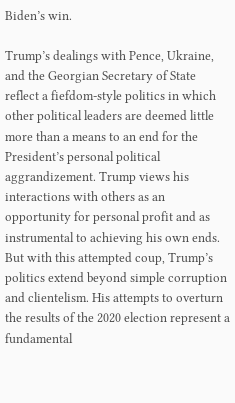Biden’s win.

Trump’s dealings with Pence, Ukraine, and the Georgian Secretary of State reflect a fiefdom-style politics in which other political leaders are deemed little more than a means to an end for the President’s personal political aggrandizement. Trump views his interactions with others as an opportunity for personal profit and as instrumental to achieving his own ends. But with this attempted coup, Trump’s politics extend beyond simple corruption and clientelism. His attempts to overturn the results of the 2020 election represent a fundamental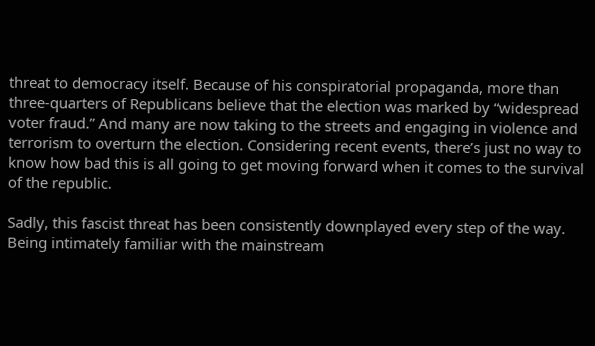threat to democracy itself. Because of his conspiratorial propaganda, more than three-quarters of Republicans believe that the election was marked by “widespread voter fraud.” And many are now taking to the streets and engaging in violence and terrorism to overturn the election. Considering recent events, there’s just no way to know how bad this is all going to get moving forward when it comes to the survival of the republic.

Sadly, this fascist threat has been consistently downplayed every step of the way. Being intimately familiar with the mainstream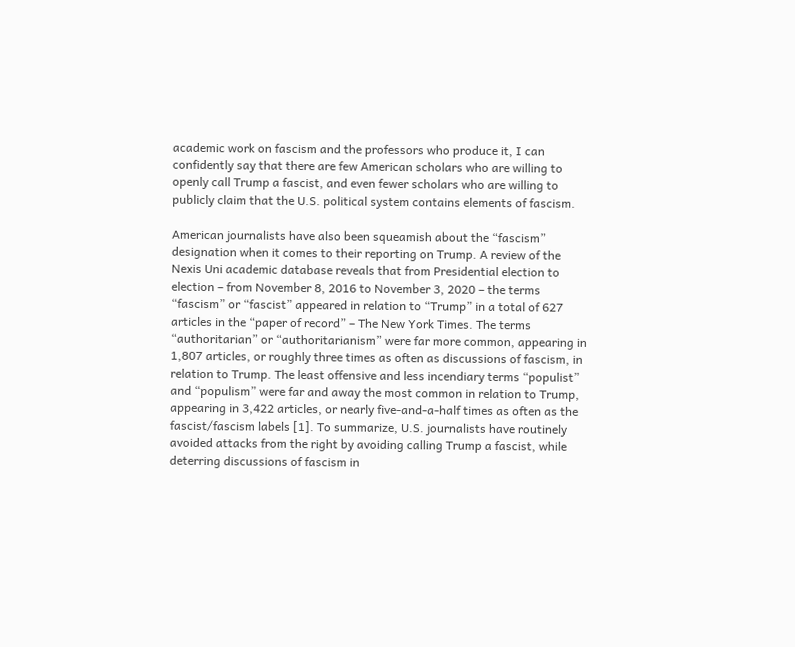academic work on fascism and the professors who produce it, I can confidently say that there are few American scholars who are willing to openly call Trump a fascist, and even fewer scholars who are willing to publicly claim that the U.S. political system contains elements of fascism.

American journalists have also been squeamish about the “fascism” designation when it comes to their reporting on Trump. A review of the Nexis Uni academic database reveals that from Presidential election to election – from November 8, 2016 to November 3, 2020 – the terms “fascism” or “fascist” appeared in relation to “Trump” in a total of 627 articles in the “paper of record” – The New York Times. The terms “authoritarian” or “authoritarianism” were far more common, appearing in 1,807 articles, or roughly three times as often as discussions of fascism, in relation to Trump. The least offensive and less incendiary terms “populist” and “populism” were far and away the most common in relation to Trump, appearing in 3,422 articles, or nearly five-and-a-half times as often as the fascist/fascism labels [1]. To summarize, U.S. journalists have routinely avoided attacks from the right by avoiding calling Trump a fascist, while deterring discussions of fascism in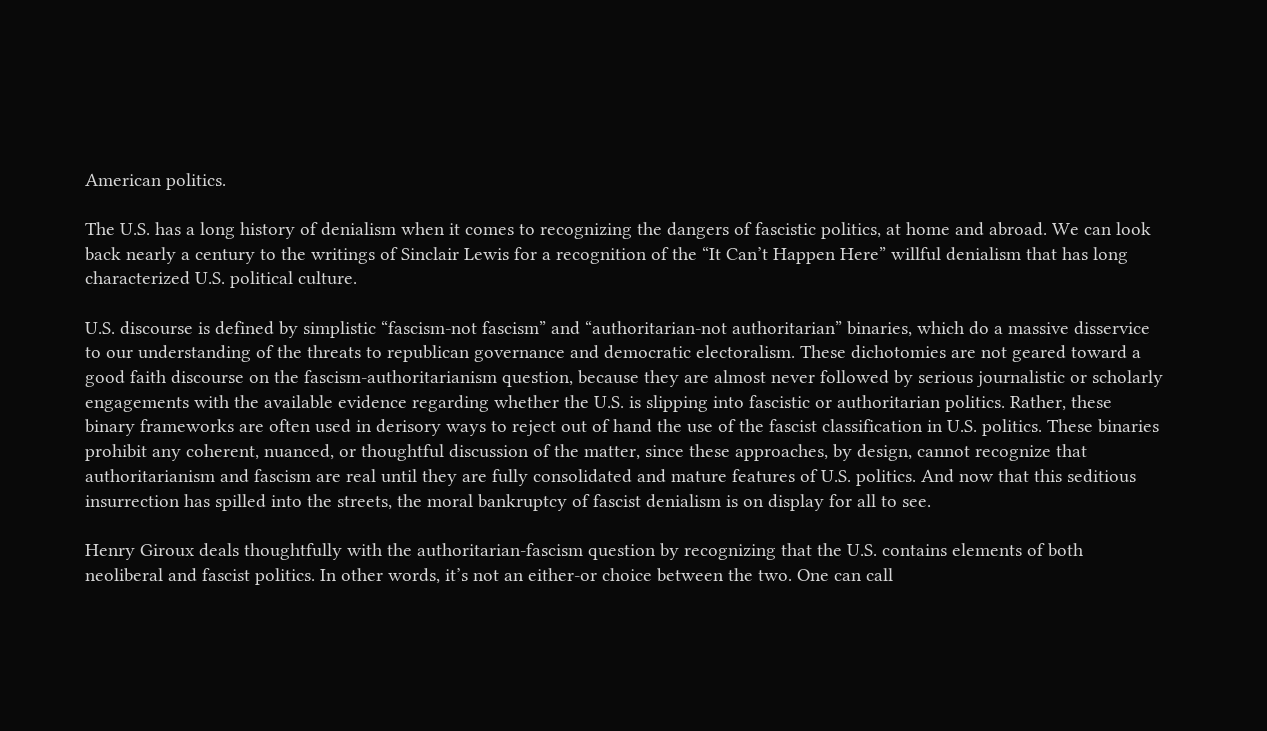American politics.

The U.S. has a long history of denialism when it comes to recognizing the dangers of fascistic politics, at home and abroad. We can look back nearly a century to the writings of Sinclair Lewis for a recognition of the “It Can’t Happen Here” willful denialism that has long characterized U.S. political culture.

U.S. discourse is defined by simplistic “fascism-not fascism” and “authoritarian-not authoritarian” binaries, which do a massive disservice to our understanding of the threats to republican governance and democratic electoralism. These dichotomies are not geared toward a good faith discourse on the fascism-authoritarianism question, because they are almost never followed by serious journalistic or scholarly engagements with the available evidence regarding whether the U.S. is slipping into fascistic or authoritarian politics. Rather, these binary frameworks are often used in derisory ways to reject out of hand the use of the fascist classification in U.S. politics. These binaries prohibit any coherent, nuanced, or thoughtful discussion of the matter, since these approaches, by design, cannot recognize that authoritarianism and fascism are real until they are fully consolidated and mature features of U.S. politics. And now that this seditious insurrection has spilled into the streets, the moral bankruptcy of fascist denialism is on display for all to see.

Henry Giroux deals thoughtfully with the authoritarian-fascism question by recognizing that the U.S. contains elements of both neoliberal and fascist politics. In other words, it’s not an either-or choice between the two. One can call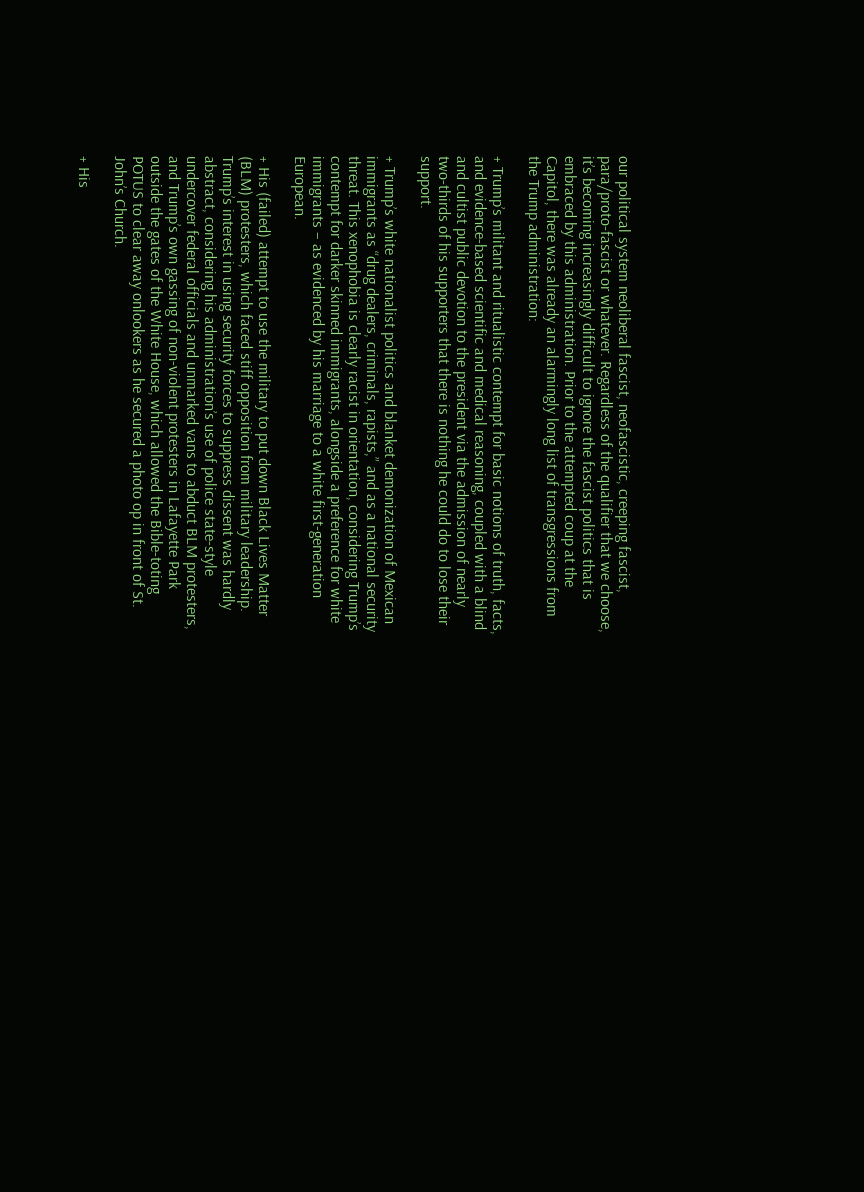our political system neoliberal fascist, neofascistic, creeping fascist, para/proto-fascist or whatever. Regardless of the qualifier that we choose, it’s becoming increasingly difficult to ignore the fascist politics that is embraced by this administration. Prior to the attempted coup at the Capitol, there was already an alarmingly long list of transgressions from the Trump administration:

+ Trump’s militant and ritualistic contempt for basic notions of truth, facts, and evidence-based scientific and medical reasoning, coupled with a blind and cultist public devotion to the president via the admission of nearly two-thirds of his supporters that there is nothing he could do to lose their support.

+ Trump’s white nationalist politics and blanket demonization of Mexican immigrants as “drug dealers, criminals, rapists,” and as a national security threat. This xenophobia is clearly racist in orientation, considering Trump’s contempt for darker skinned immigrants, alongside a preference for white immigrants – as evidenced by his marriage to a white first-generation European.

+ His (failed) attempt to use the military to put down Black Lives Matter (BLM) protesters, which faced stiff opposition from military leadership. Trump’s interest in using security forces to suppress dissent was hardly abstract, considering his administration’s use of police state-style undercover federal officials and unmarked vans to abduct BLM protesters, and Trump’s own gassing of non-violent protesters in Lafayette Park outside the gates of the White House, which allowed the Bible-toting POTUS to clear away onlookers as he secured a photo op in front of St. John’s Church.

+ His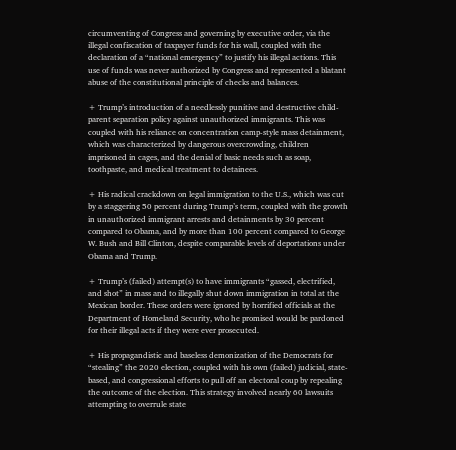circumventing of Congress and governing by executive order, via the illegal confiscation of taxpayer funds for his wall, coupled with the declaration of a “national emergency” to justify his illegal actions. This use of funds was never authorized by Congress and represented a blatant abuse of the constitutional principle of checks and balances.

+ Trump’s introduction of a needlessly punitive and destructive child-parent separation policy against unauthorized immigrants. This was coupled with his reliance on concentration camp-style mass detainment, which was characterized by dangerous overcrowding, children imprisoned in cages, and the denial of basic needs such as soap, toothpaste, and medical treatment to detainees.

+ His radical crackdown on legal immigration to the U.S., which was cut by a staggering 50 percent during Trump’s term, coupled with the growth in unauthorized immigrant arrests and detainments by 30 percent compared to Obama, and by more than 100 percent compared to George W. Bush and Bill Clinton, despite comparable levels of deportations under Obama and Trump.

+ Trump’s (failed) attempt(s) to have immigrants “gassed, electrified, and shot” in mass and to illegally shut down immigration in total at the Mexican border. These orders were ignored by horrified officials at the Department of Homeland Security, who he promised would be pardoned for their illegal acts if they were ever prosecuted.

+ His propagandistic and baseless demonization of the Democrats for “stealing” the 2020 election, coupled with his own (failed) judicial, state-based, and congressional efforts to pull off an electoral coup by repealing the outcome of the election. This strategy involved nearly 60 lawsuits attempting to overrule state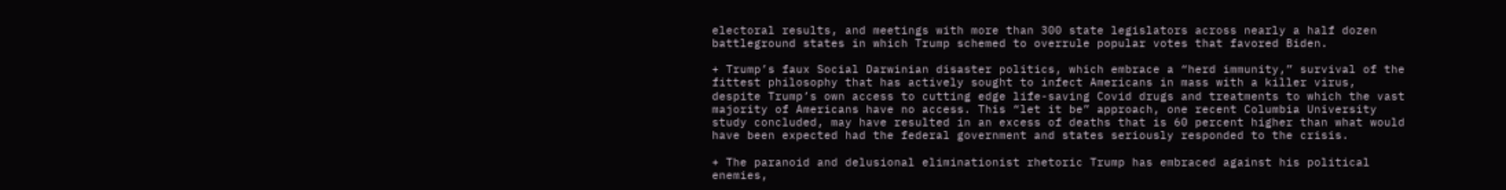electoral results, and meetings with more than 300 state legislators across nearly a half dozen battleground states in which Trump schemed to overrule popular votes that favored Biden.

+ Trump’s faux Social Darwinian disaster politics, which embrace a “herd immunity,” survival of the fittest philosophy that has actively sought to infect Americans in mass with a killer virus, despite Trump’s own access to cutting edge life-saving Covid drugs and treatments to which the vast majority of Americans have no access. This “let it be” approach, one recent Columbia University study concluded, may have resulted in an excess of deaths that is 60 percent higher than what would have been expected had the federal government and states seriously responded to the crisis.

+ The paranoid and delusional eliminationist rhetoric Trump has embraced against his political enemies,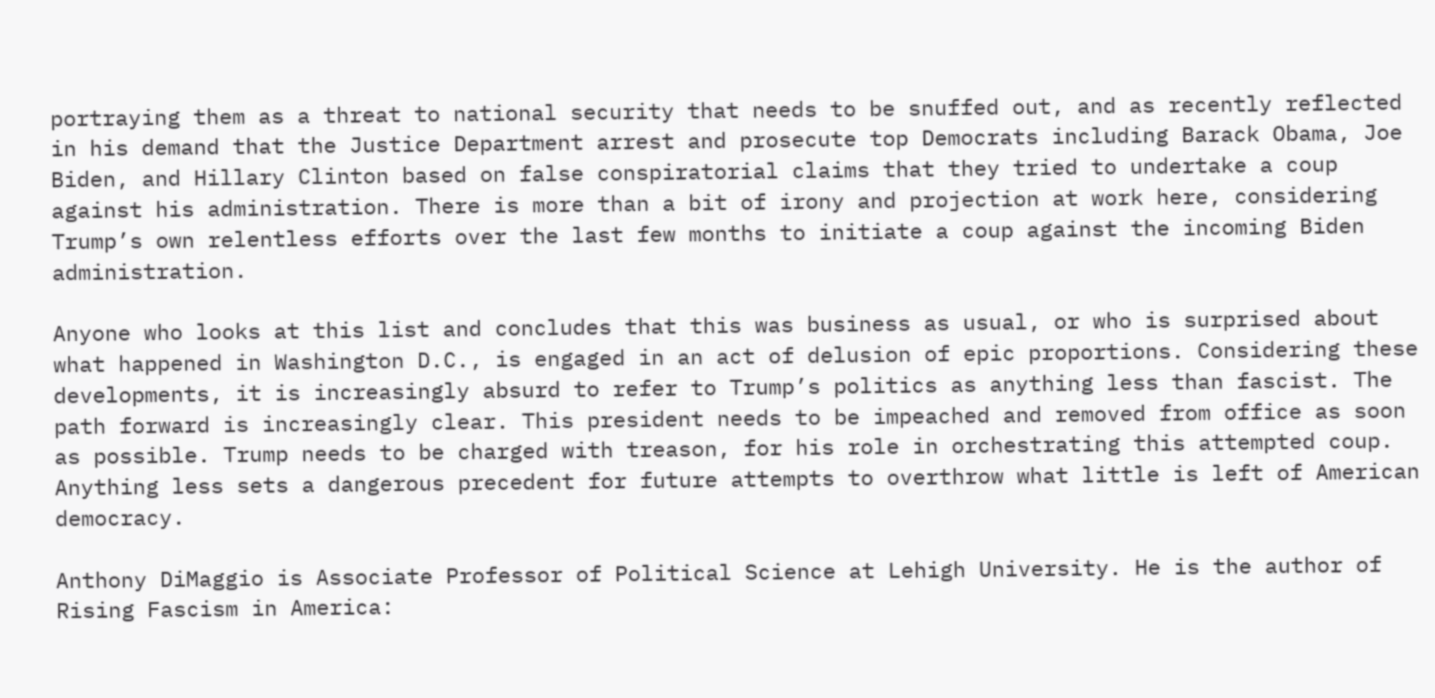portraying them as a threat to national security that needs to be snuffed out, and as recently reflected in his demand that the Justice Department arrest and prosecute top Democrats including Barack Obama, Joe Biden, and Hillary Clinton based on false conspiratorial claims that they tried to undertake a coup against his administration. There is more than a bit of irony and projection at work here, considering Trump’s own relentless efforts over the last few months to initiate a coup against the incoming Biden administration.

Anyone who looks at this list and concludes that this was business as usual, or who is surprised about what happened in Washington D.C., is engaged in an act of delusion of epic proportions. Considering these developments, it is increasingly absurd to refer to Trump’s politics as anything less than fascist. The path forward is increasingly clear. This president needs to be impeached and removed from office as soon as possible. Trump needs to be charged with treason, for his role in orchestrating this attempted coup. Anything less sets a dangerous precedent for future attempts to overthrow what little is left of American democracy.

Anthony DiMaggio is Associate Professor of Political Science at Lehigh University. He is the author of Rising Fascism in America: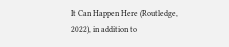It Can Happen Here (Routledge, 2022), in addition to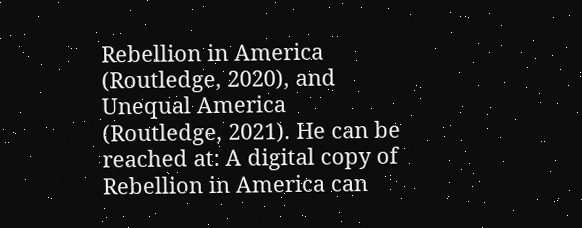Rebellion in America (Routledge, 2020), and Unequal America (Routledge, 2021). He can be reached at: A digital copy of Rebellion in America can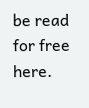be read for free here.